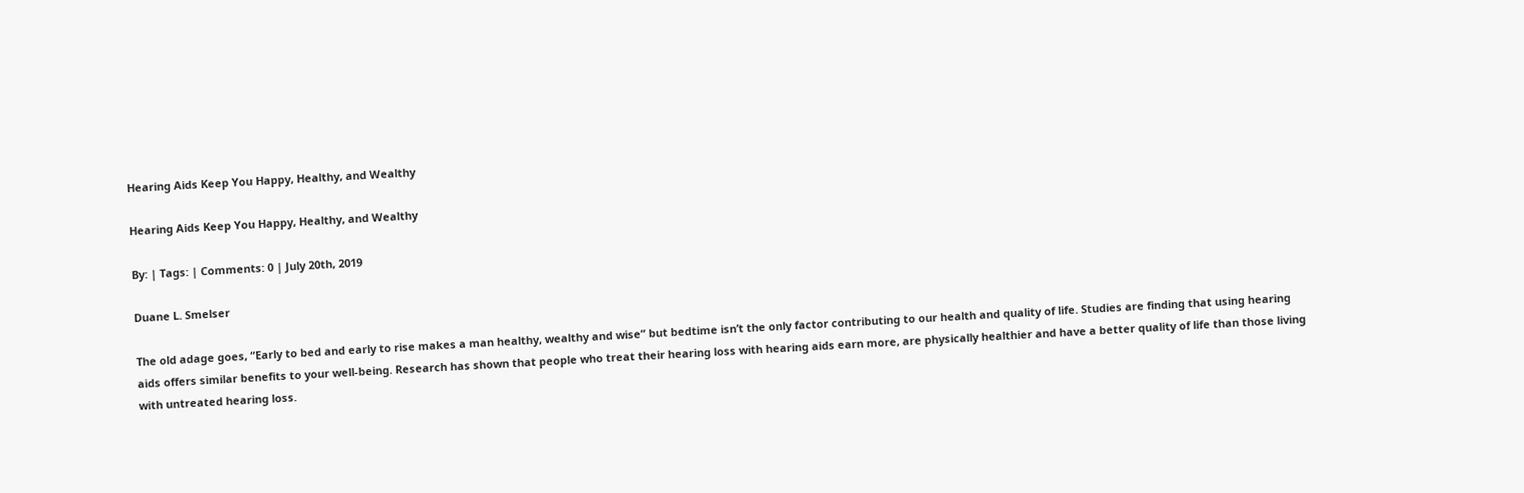Hearing Aids Keep You Happy, Healthy, and Wealthy

Hearing Aids Keep You Happy, Healthy, and Wealthy

By: | Tags: | Comments: 0 | July 20th, 2019

Duane L. Smelser

The old adage goes, “Early to bed and early to rise makes a man healthy, wealthy and wise” but bedtime isn’t the only factor contributing to our health and quality of life. Studies are finding that using hearing aids offers similar benefits to your well-being. Research has shown that people who treat their hearing loss with hearing aids earn more, are physically healthier and have a better quality of life than those living with untreated hearing loss.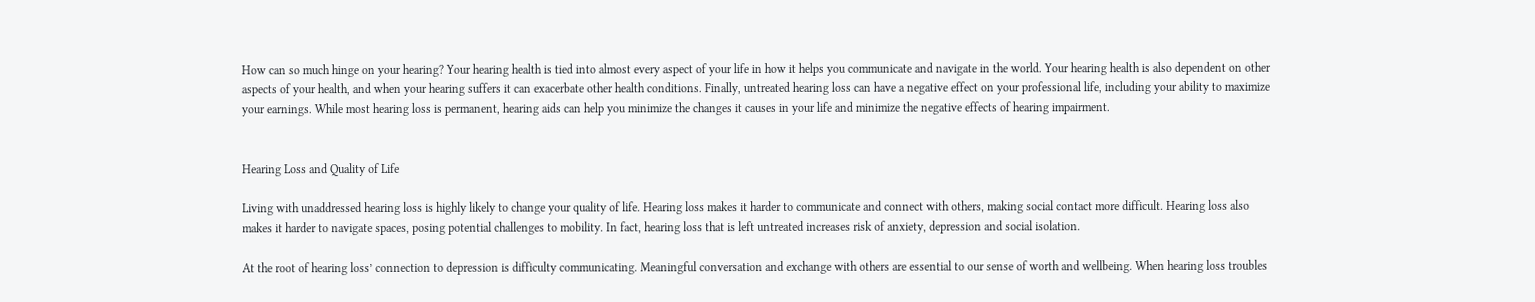How can so much hinge on your hearing? Your hearing health is tied into almost every aspect of your life in how it helps you communicate and navigate in the world. Your hearing health is also dependent on other aspects of your health, and when your hearing suffers it can exacerbate other health conditions. Finally, untreated hearing loss can have a negative effect on your professional life, including your ability to maximize your earnings. While most hearing loss is permanent, hearing aids can help you minimize the changes it causes in your life and minimize the negative effects of hearing impairment.


Hearing Loss and Quality of Life

Living with unaddressed hearing loss is highly likely to change your quality of life. Hearing loss makes it harder to communicate and connect with others, making social contact more difficult. Hearing loss also makes it harder to navigate spaces, posing potential challenges to mobility. In fact, hearing loss that is left untreated increases risk of anxiety, depression and social isolation.

At the root of hearing loss’ connection to depression is difficulty communicating. Meaningful conversation and exchange with others are essential to our sense of worth and wellbeing. When hearing loss troubles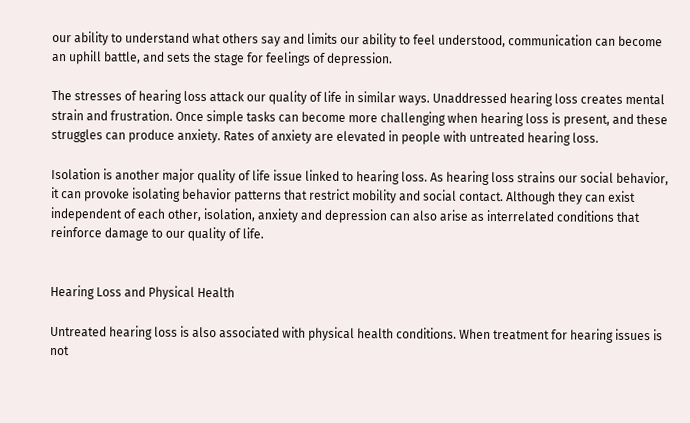our ability to understand what others say and limits our ability to feel understood, communication can become an uphill battle, and sets the stage for feelings of depression.

The stresses of hearing loss attack our quality of life in similar ways. Unaddressed hearing loss creates mental strain and frustration. Once simple tasks can become more challenging when hearing loss is present, and these struggles can produce anxiety. Rates of anxiety are elevated in people with untreated hearing loss.

Isolation is another major quality of life issue linked to hearing loss. As hearing loss strains our social behavior, it can provoke isolating behavior patterns that restrict mobility and social contact. Although they can exist independent of each other, isolation, anxiety and depression can also arise as interrelated conditions that reinforce damage to our quality of life.


Hearing Loss and Physical Health

Untreated hearing loss is also associated with physical health conditions. When treatment for hearing issues is not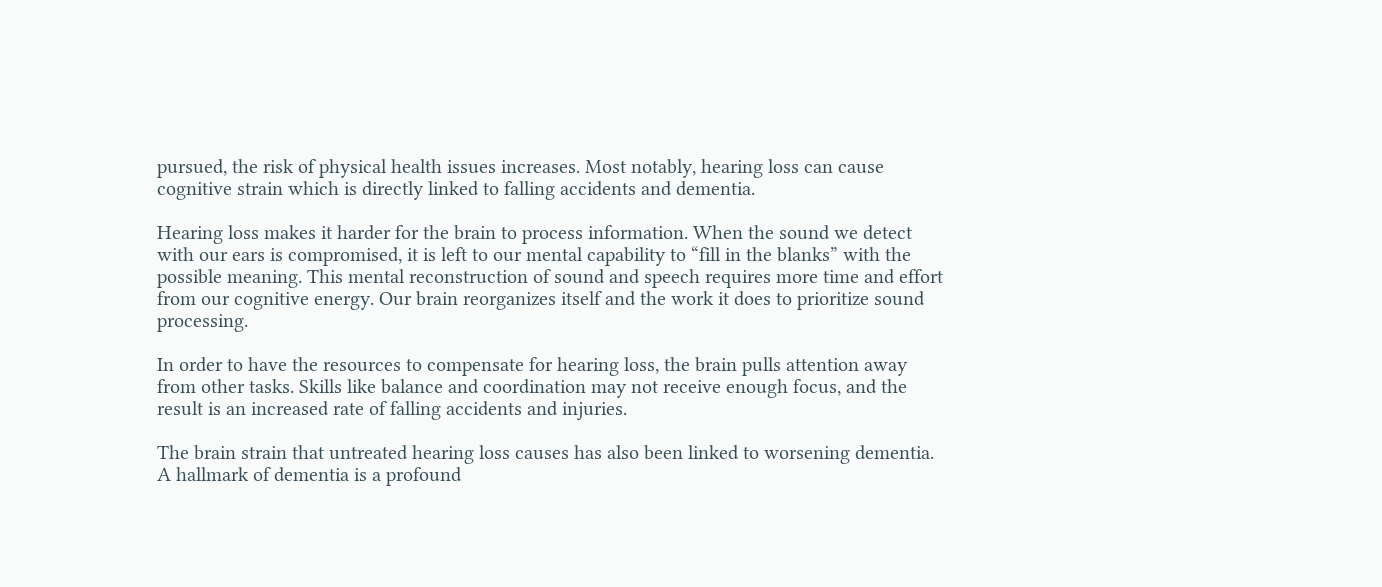pursued, the risk of physical health issues increases. Most notably, hearing loss can cause cognitive strain which is directly linked to falling accidents and dementia.

Hearing loss makes it harder for the brain to process information. When the sound we detect with our ears is compromised, it is left to our mental capability to “fill in the blanks” with the possible meaning. This mental reconstruction of sound and speech requires more time and effort from our cognitive energy. Our brain reorganizes itself and the work it does to prioritize sound processing.

In order to have the resources to compensate for hearing loss, the brain pulls attention away from other tasks. Skills like balance and coordination may not receive enough focus, and the result is an increased rate of falling accidents and injuries.

The brain strain that untreated hearing loss causes has also been linked to worsening dementia. A hallmark of dementia is a profound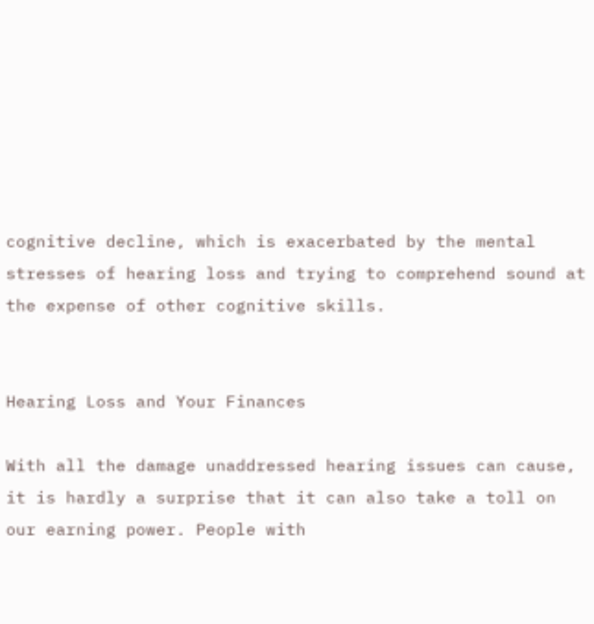cognitive decline, which is exacerbated by the mental stresses of hearing loss and trying to comprehend sound at the expense of other cognitive skills.


Hearing Loss and Your Finances

With all the damage unaddressed hearing issues can cause, it is hardly a surprise that it can also take a toll on our earning power. People with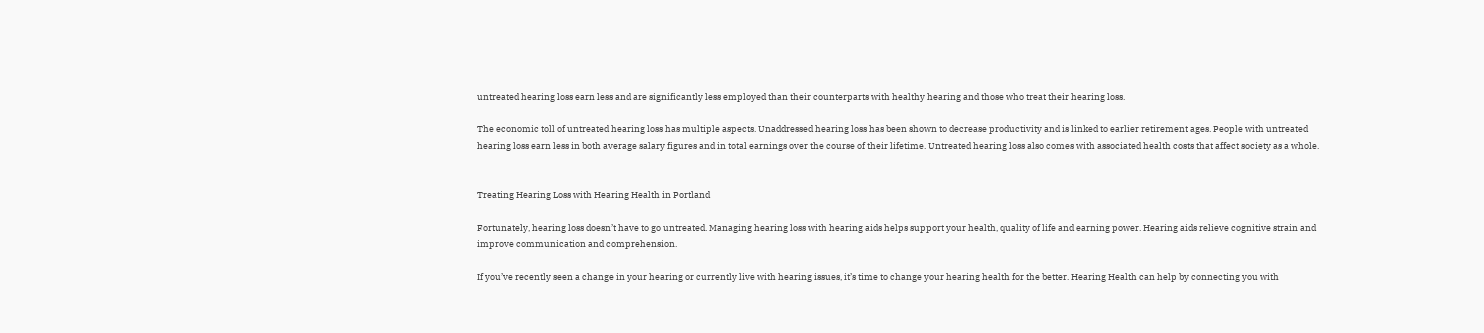untreated hearing loss earn less and are significantly less employed than their counterparts with healthy hearing and those who treat their hearing loss.

The economic toll of untreated hearing loss has multiple aspects. Unaddressed hearing loss has been shown to decrease productivity and is linked to earlier retirement ages. People with untreated hearing loss earn less in both average salary figures and in total earnings over the course of their lifetime. Untreated hearing loss also comes with associated health costs that affect society as a whole.


Treating Hearing Loss with Hearing Health in Portland

Fortunately, hearing loss doesn’t have to go untreated. Managing hearing loss with hearing aids helps support your health, quality of life and earning power. Hearing aids relieve cognitive strain and improve communication and comprehension.

If you’ve recently seen a change in your hearing or currently live with hearing issues, it’s time to change your hearing health for the better. Hearing Health can help by connecting you with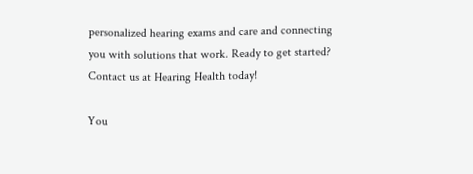personalized hearing exams and care and connecting you with solutions that work. Ready to get started? Contact us at Hearing Health today!

You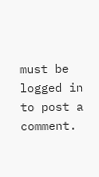must be logged in to post a comment.